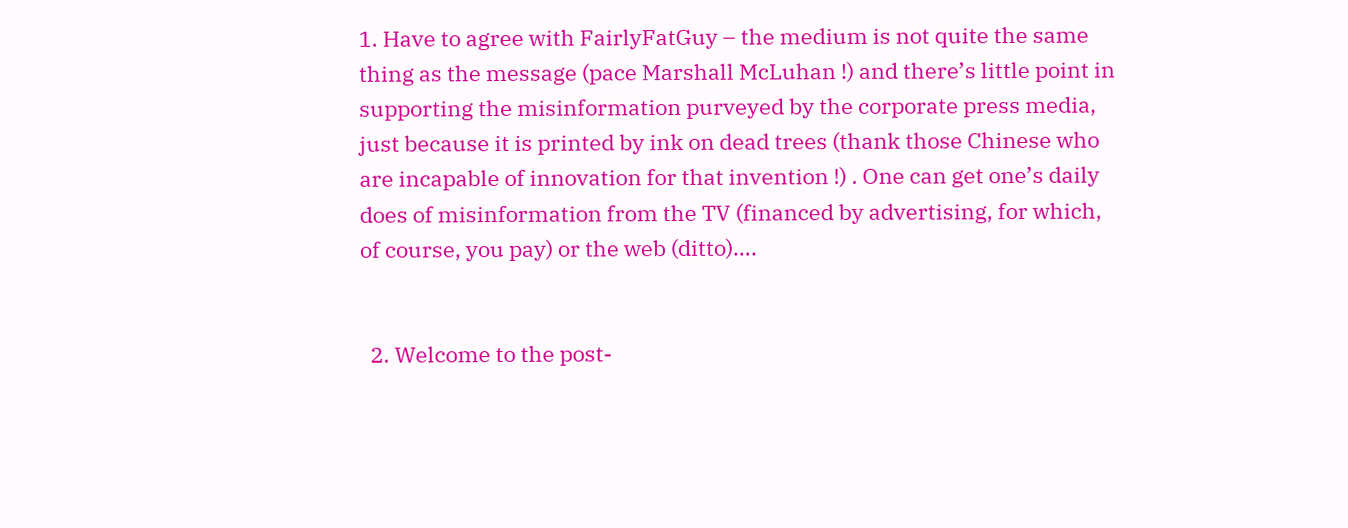1. Have to agree with FairlyFatGuy – the medium is not quite the same thing as the message (pace Marshall McLuhan !) and there’s little point in supporting the misinformation purveyed by the corporate press media, just because it is printed by ink on dead trees (thank those Chinese who are incapable of innovation for that invention !) . One can get one’s daily does of misinformation from the TV (financed by advertising, for which, of course, you pay) or the web (ditto)….


  2. Welcome to the post-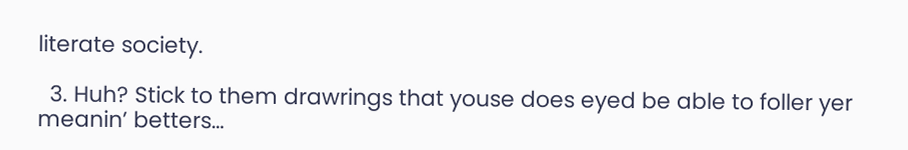literate society.

  3. Huh? Stick to them drawrings that youse does eyed be able to foller yer meanin’ betters…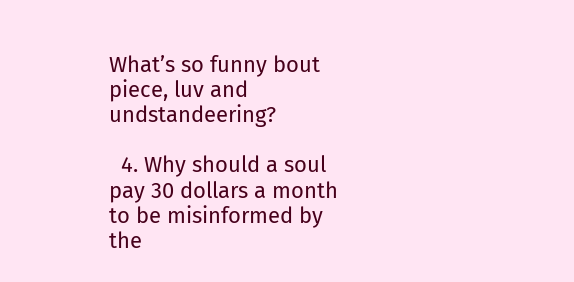What’s so funny bout piece, luv and undstandeering?

  4. Why should a soul pay 30 dollars a month to be misinformed by the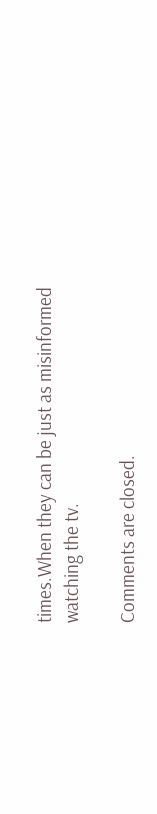times.When they can be just as misinformed watching the tv.

Comments are closed.